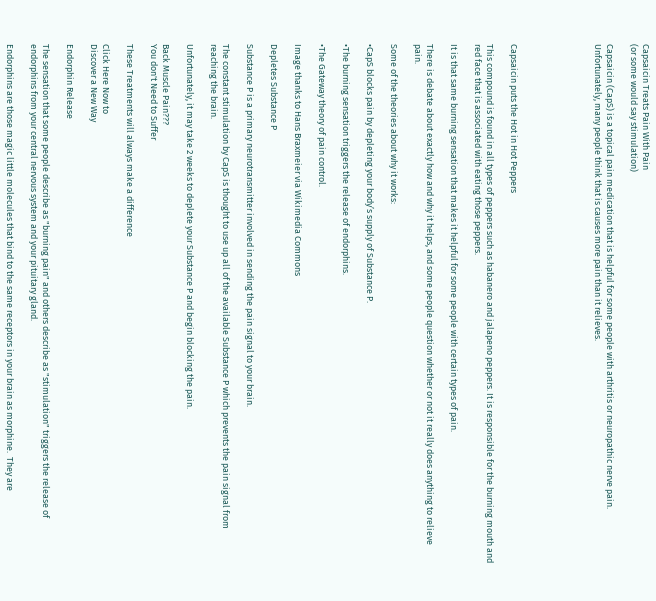Capsaicin Treats Pain With Pain
(or some would say stimulation)

Capsaicin (CapS) is a topical pain medication that is helpful for some people with arthritis or neuropathic nerve pain. Unfortunately, many people think that is causes more pain than it relieves.






Capsaicin puts the Hot in Hot Peppers

This compound is found in all types of peppers such as habanero and jalapeno peppers. It is responsible for the burning mouth and red face that is associated with eating those peppers.

It is that same burning sensation that makes it helpful for some people with certain types of pain.

There is debate about exactly how and why it helps, and some people question whether or not it really does anything to relieve pain.

Some of the theories about why it works:

•CapS blocks pain by depleting your body’s supply of Substance P.

•The burning sensation triggers the release of endorphins.

•The Gateway theory of pain control.

Image thanks to Hans Braxmeier via Wikimedia Commons

Depletes Substance P

Substance P is a primary neurotransmitter involved in sending the pain signal to your brain.

The constant stimulation by CapS is thought to use up all of the available Substance P which prevents the pain signal from reaching the brain.

Unfortunately, it may take 2 weeks to deplete your Substance P and begin blocking the pain.

Back Muscle Pain???
You don't Need to Suffer

These Treatments will always make a difference

Click Here Now to
Discover a New Way

Endorphin Release

The sensation that some people describe as "burning pain" and others describe as "stimulation" triggers the release of endorphins from your central nervous system and your pituitary gland.

Endorphins are those magic little molecules that bind to the same receptors in your brain as morphine.  They are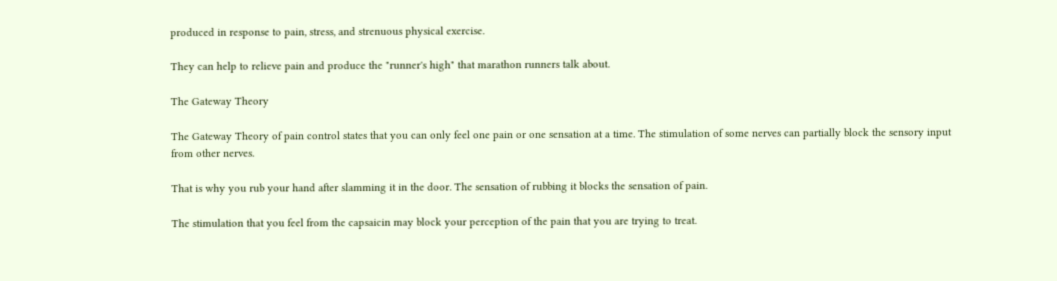produced in response to pain, stress, and strenuous physical exercise.

They can help to relieve pain and produce the "runner's high" that marathon runners talk about.

The Gateway Theory

The Gateway Theory of pain control states that you can only feel one pain or one sensation at a time. The stimulation of some nerves can partially block the sensory input from other nerves.

That is why you rub your hand after slamming it in the door. The sensation of rubbing it blocks the sensation of pain.

The stimulation that you feel from the capsaicin may block your perception of the pain that you are trying to treat.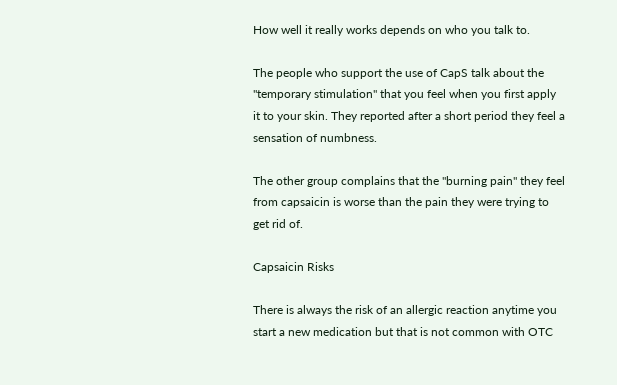How well it really works depends on who you talk to.

The people who support the use of CapS talk about the "temporary stimulation" that you feel when you first apply it to your skin. They reported after a short period they feel a sensation of numbness.

The other group complains that the "burning pain" they feel from capsaicin is worse than the pain they were trying to get rid of.

Capsaicin Risks

There is always the risk of an allergic reaction anytime you start a new medication but that is not common with OTC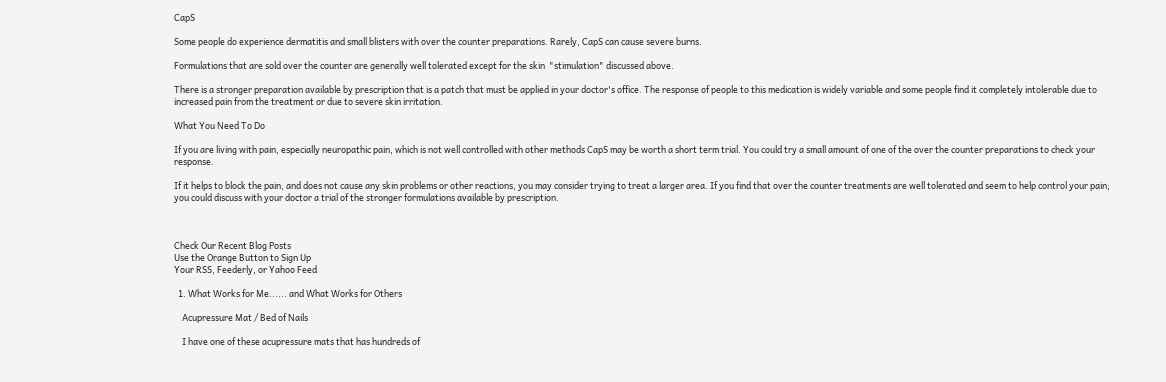CapS

Some people do experience dermatitis and small blisters with over the counter preparations. Rarely, CapS can cause severe burns.

Formulations that are sold over the counter are generally well tolerated except for the skin  "stimulation" discussed above.

There is a stronger preparation available by prescription that is a patch that must be applied in your doctor's office. The response of people to this medication is widely variable and some people find it completely intolerable due to increased pain from the treatment or due to severe skin irritation.

What You Need To Do

If you are living with pain, especially neuropathic pain, which is not well controlled with other methods CapS may be worth a short term trial. You could try a small amount of one of the over the counter preparations to check your response.

If it helps to block the pain, and does not cause any skin problems or other reactions, you may consider trying to treat a larger area. If you find that over the counter treatments are well tolerated and seem to help control your pain; you could discuss with your doctor a trial of the stronger formulations available by prescription.



Check Our Recent Blog Posts
Use the Orange Button to Sign Up
Your RSS, Feederly, or Yahoo Feed

  1. What Works for Me...... and What Works for Others

    Acupressure Mat / Bed of Nails

    I have one of these acupressure mats that has hundreds of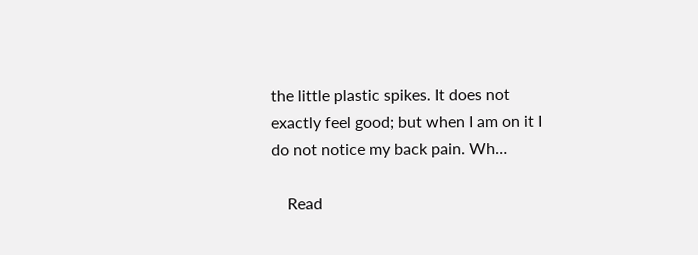the little plastic spikes. It does not exactly feel good; but when I am on it I do not notice my back pain. Wh…

    Read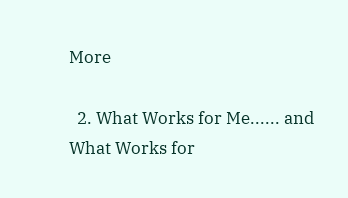More

  2. What Works for Me...... and What Works for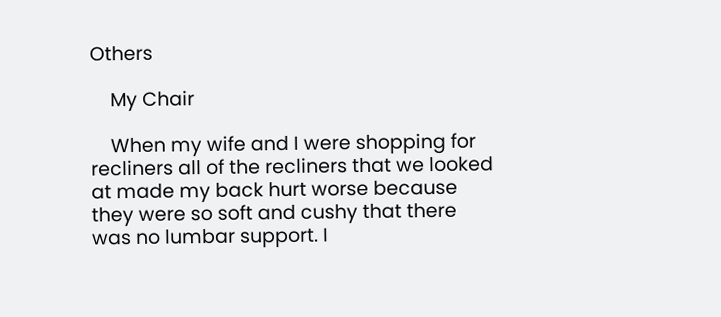Others

    My Chair

    When my wife and I were shopping for recliners all of the recliners that we looked at made my back hurt worse because they were so soft and cushy that there was no lumbar support. I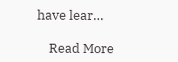have lear…

    Read More